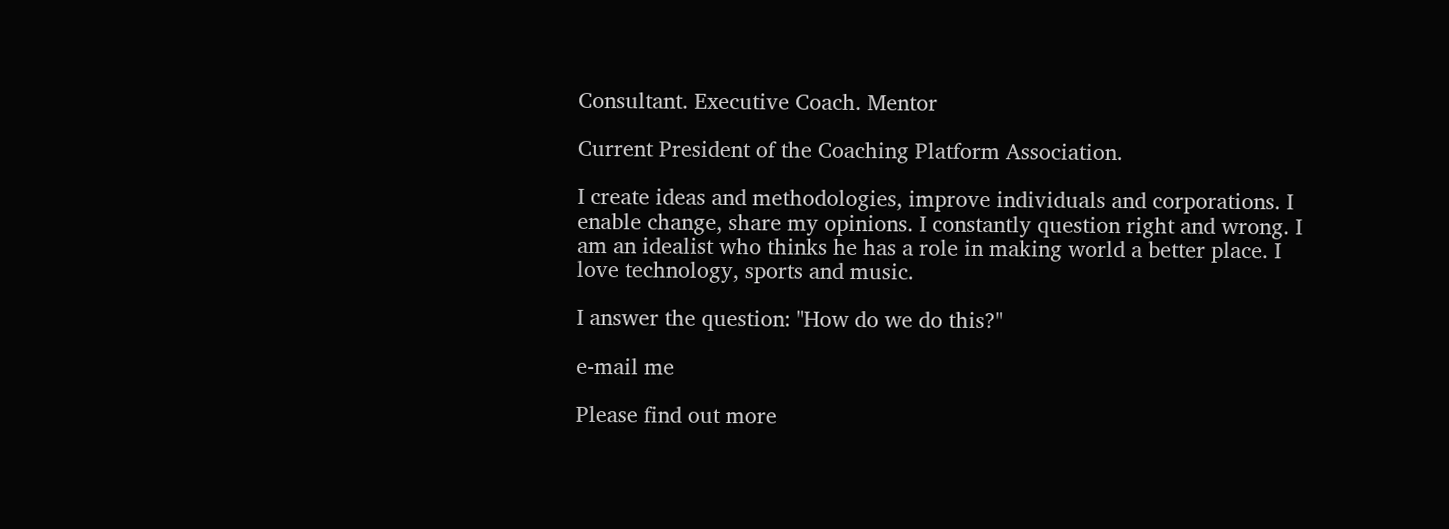Consultant. Executive Coach. Mentor

Current President of the Coaching Platform Association.

I create ideas and methodologies, improve individuals and corporations. I enable change, share my opinions. I constantly question right and wrong. I am an idealist who thinks he has a role in making world a better place. I love technology, sports and music.

I answer the question: "How do we do this?"

e-mail me

Please find out more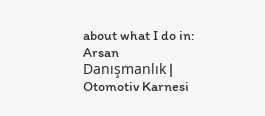about what I do in: Arsan Danışmanlık | Otomotiv Karnesi